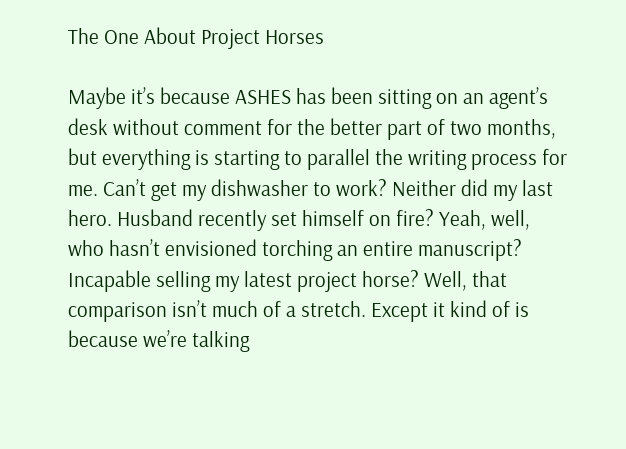The One About Project Horses

Maybe it’s because ASHES has been sitting on an agent’s desk without comment for the better part of two months, but everything is starting to parallel the writing process for me. Can’t get my dishwasher to work? Neither did my last hero. Husband recently set himself on fire? Yeah, well, who hasn’t envisioned torching an entire manuscript? Incapable selling my latest project horse? Well, that comparison isn’t much of a stretch. Except it kind of is because we’re talking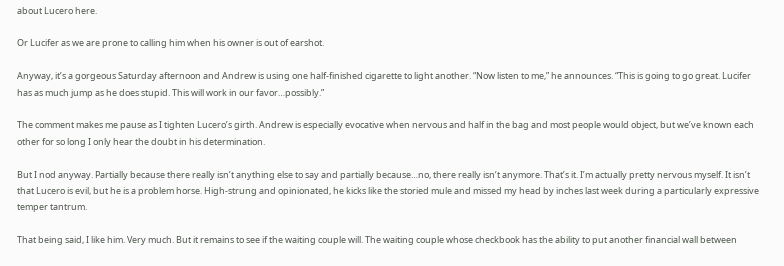about Lucero here.

Or Lucifer as we are prone to calling him when his owner is out of earshot.

Anyway, it’s a gorgeous Saturday afternoon and Andrew is using one half-finished cigarette to light another. “Now listen to me,” he announces. “This is going to go great. Lucifer has as much jump as he does stupid. This will work in our favor…possibly.”

The comment makes me pause as I tighten Lucero’s girth. Andrew is especially evocative when nervous and half in the bag and most people would object, but we’ve known each other for so long I only hear the doubt in his determination.

But I nod anyway. Partially because there really isn’t anything else to say and partially because…no, there really isn’t anymore. That’s it. I’m actually pretty nervous myself. It isn’t that Lucero is evil, but he is a problem horse. High-strung and opinionated, he kicks like the storied mule and missed my head by inches last week during a particularly expressive temper tantrum.

That being said, I like him. Very much. But it remains to see if the waiting couple will. The waiting couple whose checkbook has the ability to put another financial wall between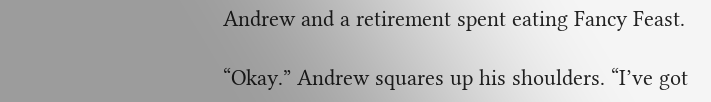Andrew and a retirement spent eating Fancy Feast.

“Okay.” Andrew squares up his shoulders. “I’ve got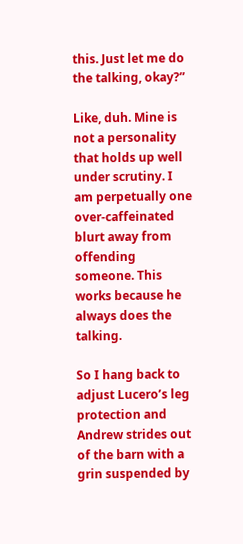this. Just let me do the talking, okay?”

Like, duh. Mine is not a personality that holds up well under scrutiny. I am perpetually one over-caffeinated blurt away from offending someone. This works because he always does the talking.

So I hang back to adjust Lucero’s leg protection and Andrew strides out of the barn with a grin suspended by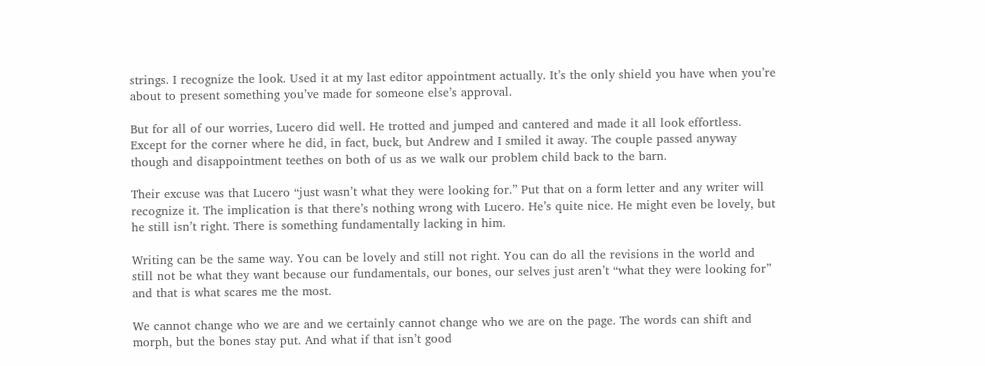strings. I recognize the look. Used it at my last editor appointment actually. It’s the only shield you have when you’re about to present something you’ve made for someone else’s approval.

But for all of our worries, Lucero did well. He trotted and jumped and cantered and made it all look effortless. Except for the corner where he did, in fact, buck, but Andrew and I smiled it away. The couple passed anyway though and disappointment teethes on both of us as we walk our problem child back to the barn.

Their excuse was that Lucero “just wasn’t what they were looking for.” Put that on a form letter and any writer will recognize it. The implication is that there’s nothing wrong with Lucero. He’s quite nice. He might even be lovely, but he still isn’t right. There is something fundamentally lacking in him.

Writing can be the same way. You can be lovely and still not right. You can do all the revisions in the world and still not be what they want because our fundamentals, our bones, our selves just aren’t “what they were looking for” and that is what scares me the most.

We cannot change who we are and we certainly cannot change who we are on the page. The words can shift and morph, but the bones stay put. And what if that isn’t good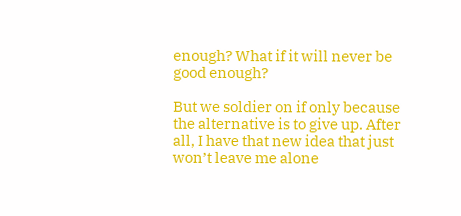enough? What if it will never be good enough?

But we soldier on if only because the alternative is to give up. After all, I have that new idea that just won’t leave me alone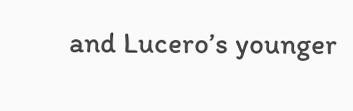and Lucero’s younger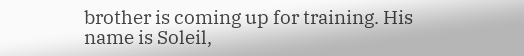brother is coming up for training. His name is Soleil,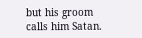but his groom calls him Satan.